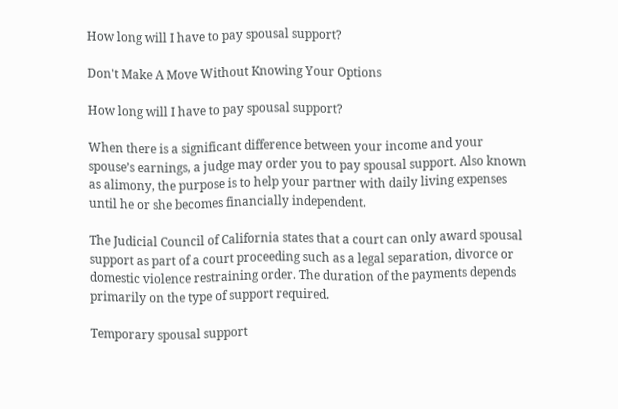How long will I have to pay spousal support?

Don't Make A Move Without Knowing Your Options

How long will I have to pay spousal support?

When there is a significant difference between your income and your spouse’s earnings, a judge may order you to pay spousal support. Also known as alimony, the purpose is to help your partner with daily living expenses until he or she becomes financially independent.

The Judicial Council of California states that a court can only award spousal support as part of a court proceeding such as a legal separation, divorce or domestic violence restraining order. The duration of the payments depends primarily on the type of support required.

Temporary spousal support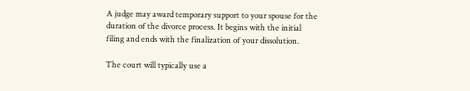A judge may award temporary support to your spouse for the duration of the divorce process. It begins with the initial filing and ends with the finalization of your dissolution.

The court will typically use a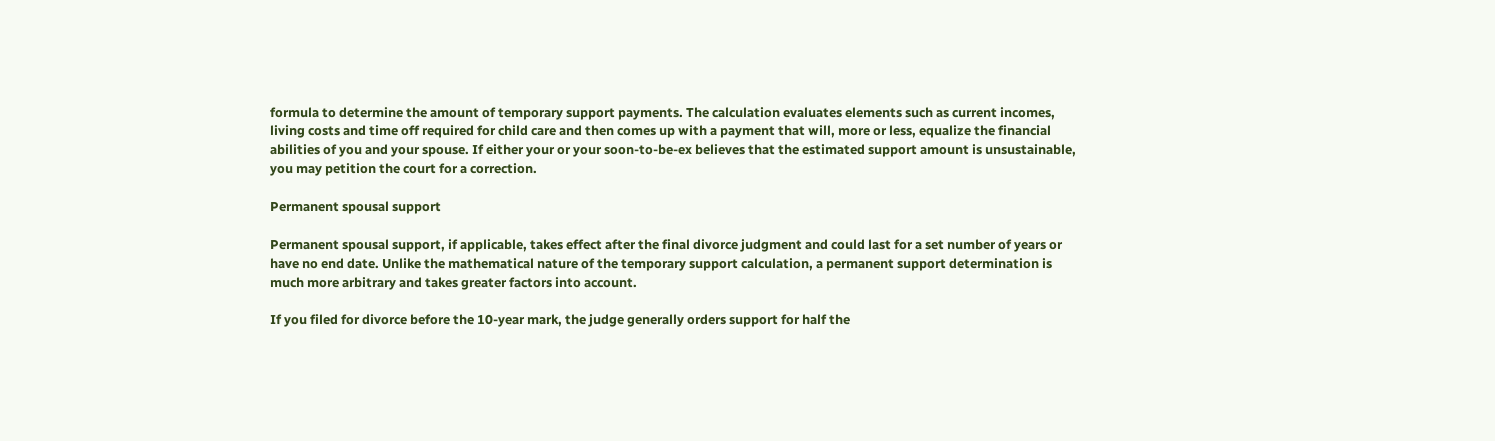formula to determine the amount of temporary support payments. The calculation evaluates elements such as current incomes, living costs and time off required for child care and then comes up with a payment that will, more or less, equalize the financial abilities of you and your spouse. If either your or your soon-to-be-ex believes that the estimated support amount is unsustainable, you may petition the court for a correction.

Permanent spousal support

Permanent spousal support, if applicable, takes effect after the final divorce judgment and could last for a set number of years or have no end date. Unlike the mathematical nature of the temporary support calculation, a permanent support determination is much more arbitrary and takes greater factors into account.

If you filed for divorce before the 10-year mark, the judge generally orders support for half the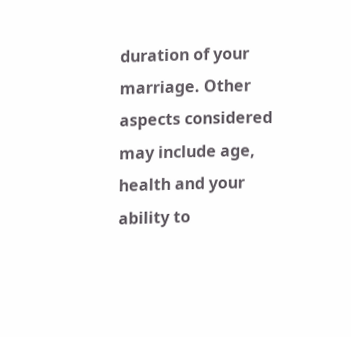duration of your marriage. Other aspects considered may include age, health and your ability to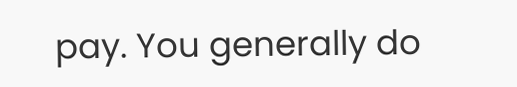pay. You generally do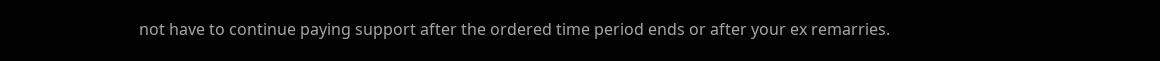not have to continue paying support after the ordered time period ends or after your ex remarries.